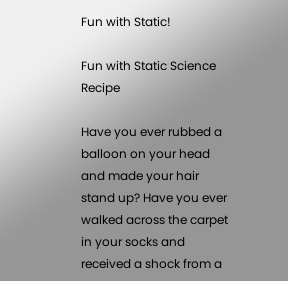Fun with Static!

Fun with Static Science Recipe

Have you ever rubbed a balloon on your head and made your hair stand up? Have you ever walked across the carpet in your socks and received a shock from a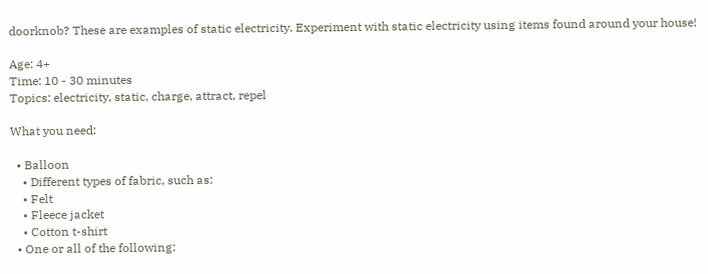doorknob? These are examples of static electricity. Experiment with static electricity using items found around your house!

Age: 4+
Time: 10 - 30 minutes
Topics: electricity, static, charge, attract, repel

What you need:

  • Balloon
    • Different types of fabric, such as:
    • Felt
    • Fleece jacket
    • Cotton t-shirt
  • One or all of the following: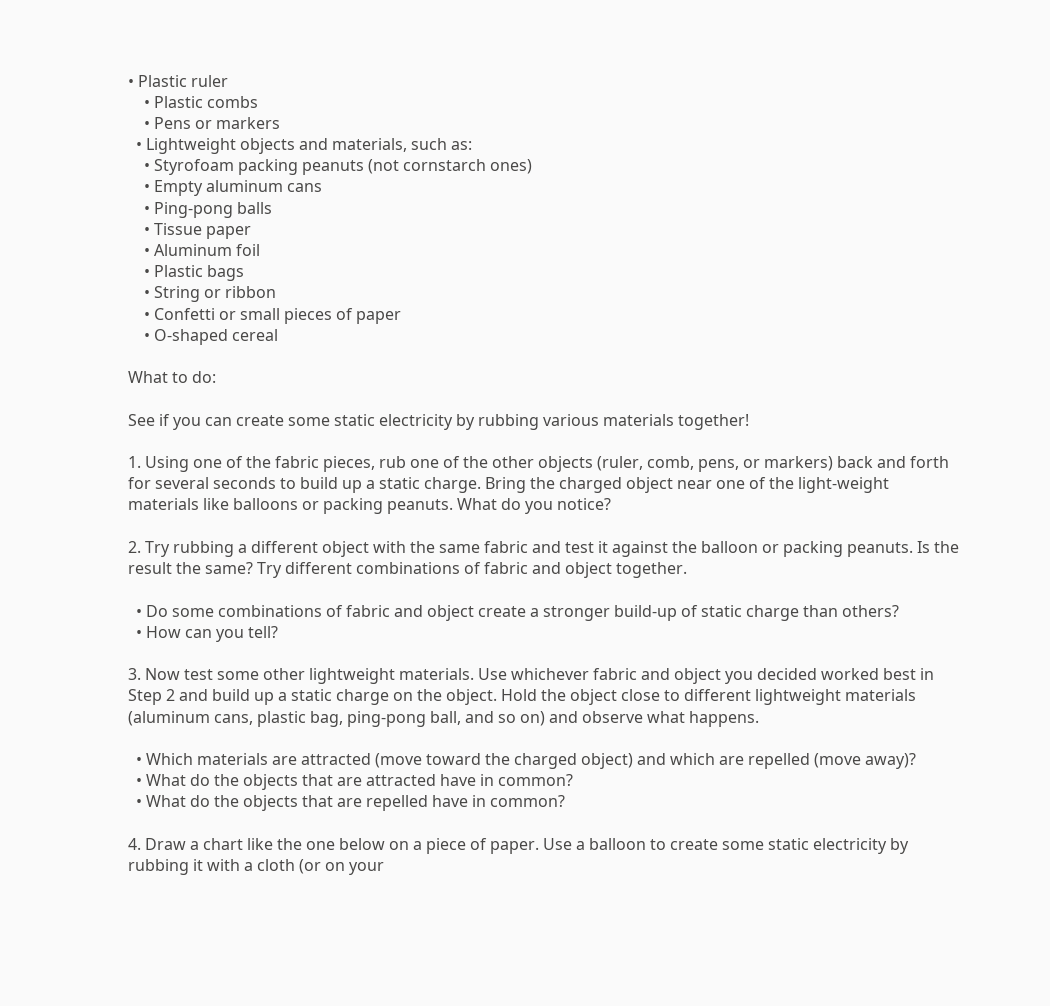• Plastic ruler
    • Plastic combs
    • Pens or markers
  • Lightweight objects and materials, such as:
    • Styrofoam packing peanuts (not cornstarch ones)
    • Empty aluminum cans
    • Ping-pong balls
    • Tissue paper
    • Aluminum foil
    • Plastic bags
    • String or ribbon
    • Confetti or small pieces of paper
    • O-shaped cereal

What to do:

See if you can create some static electricity by rubbing various materials together!

1. Using one of the fabric pieces, rub one of the other objects (ruler, comb, pens, or markers) back and forth for several seconds to build up a static charge. Bring the charged object near one of the light-weight materials like balloons or packing peanuts. What do you notice?

2. Try rubbing a different object with the same fabric and test it against the balloon or packing peanuts. Is the result the same? Try different combinations of fabric and object together.

  • Do some combinations of fabric and object create a stronger build-up of static charge than others?
  • How can you tell?

3. Now test some other lightweight materials. Use whichever fabric and object you decided worked best in Step 2 and build up a static charge on the object. Hold the object close to different lightweight materials (aluminum cans, plastic bag, ping-pong ball, and so on) and observe what happens.

  • Which materials are attracted (move toward the charged object) and which are repelled (move away)?
  • What do the objects that are attracted have in common?
  • What do the objects that are repelled have in common?

4. Draw a chart like the one below on a piece of paper. Use a balloon to create some static electricity by rubbing it with a cloth (or on your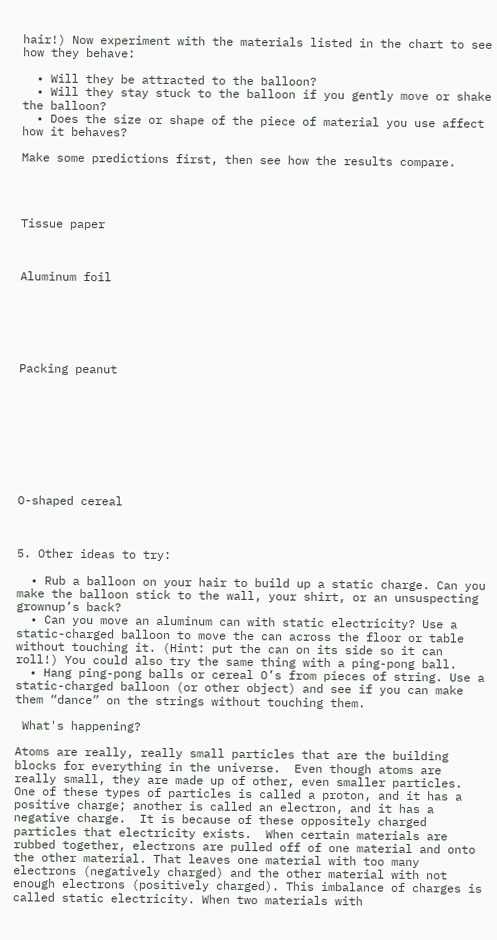hair!) Now experiment with the materials listed in the chart to see how they behave:

  • Will they be attracted to the balloon?
  • Will they stay stuck to the balloon if you gently move or shake the balloon?
  • Does the size or shape of the piece of material you use affect how it behaves?

Make some predictions first, then see how the results compare.




Tissue paper



Aluminum foil






Packing peanut









O-shaped cereal



5. Other ideas to try:

  • Rub a balloon on your hair to build up a static charge. Can you make the balloon stick to the wall, your shirt, or an unsuspecting grownup’s back?
  • Can you move an aluminum can with static electricity? Use a static-charged balloon to move the can across the floor or table without touching it. (Hint: put the can on its side so it can roll!) You could also try the same thing with a ping-pong ball.
  • Hang ping-pong balls or cereal O’s from pieces of string. Use a static-charged balloon (or other object) and see if you can make them “dance” on the strings without touching them.

 What's happening?

Atoms are really, really small particles that are the building blocks for everything in the universe.  Even though atoms are really small, they are made up of other, even smaller particles.  One of these types of particles is called a proton, and it has a positive charge; another is called an electron, and it has a negative charge.  It is because of these oppositely charged particles that electricity exists.  When certain materials are rubbed together, electrons are pulled off of one material and onto the other material. That leaves one material with too many electrons (negatively charged) and the other material with not enough electrons (positively charged). This imbalance of charges is called static electricity. When two materials with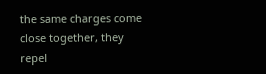the same charges come close together, they repel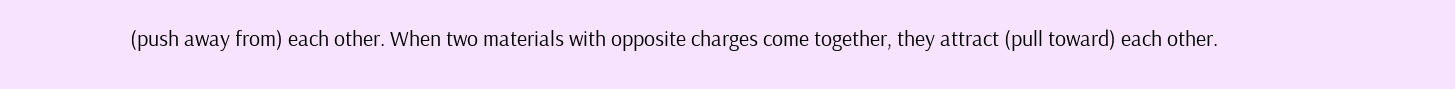(push away from) each other. When two materials with opposite charges come together, they attract (pull toward) each other.